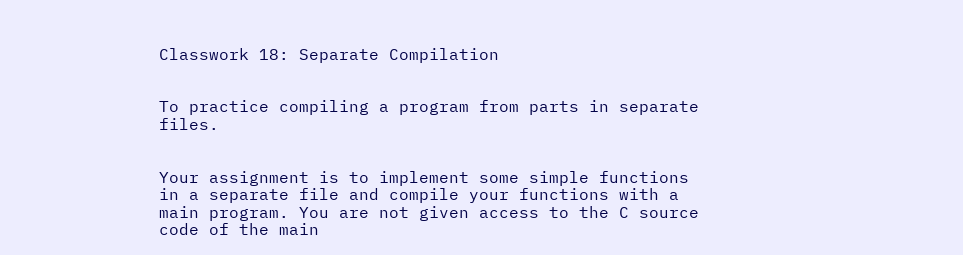Classwork 18: Separate Compilation


To practice compiling a program from parts in separate files.


Your assignment is to implement some simple functions in a separate file and compile your functions with a main program. You are not given access to the C source code of the main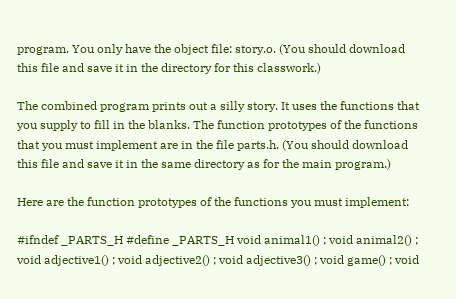program. You only have the object file: story.o. (You should download this file and save it in the directory for this classwork.)

The combined program prints out a silly story. It uses the functions that you supply to fill in the blanks. The function prototypes of the functions that you must implement are in the file parts.h. (You should download this file and save it in the same directory as for the main program.)

Here are the function prototypes of the functions you must implement:

#ifndef _PARTS_H #define _PARTS_H void animal1() ; void animal2() ; void adjective1() ; void adjective2() ; void adjective3() ; void game() ; void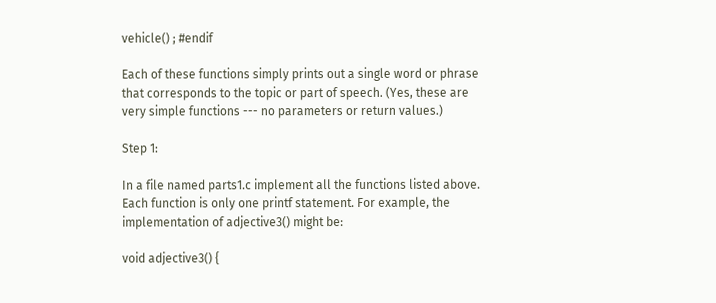vehicle() ; #endif

Each of these functions simply prints out a single word or phrase that corresponds to the topic or part of speech. (Yes, these are very simple functions --- no parameters or return values.)

Step 1:

In a file named parts1.c implement all the functions listed above. Each function is only one printf statement. For example, the implementation of adjective3() might be:

void adjective3() {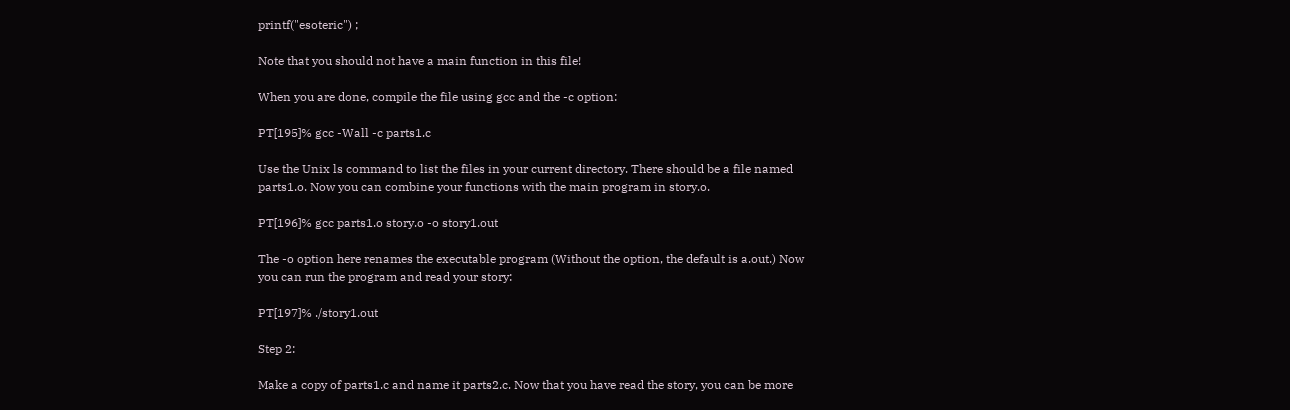printf("esoteric") ;

Note that you should not have a main function in this file!

When you are done, compile the file using gcc and the -c option:

PT[195]% gcc -Wall -c parts1.c

Use the Unix ls command to list the files in your current directory. There should be a file named parts1.o. Now you can combine your functions with the main program in story.o.

PT[196]% gcc parts1.o story.o -o story1.out

The -o option here renames the executable program (Without the option, the default is a.out.) Now you can run the program and read your story:

PT[197]% ./story1.out

Step 2:

Make a copy of parts1.c and name it parts2.c. Now that you have read the story, you can be more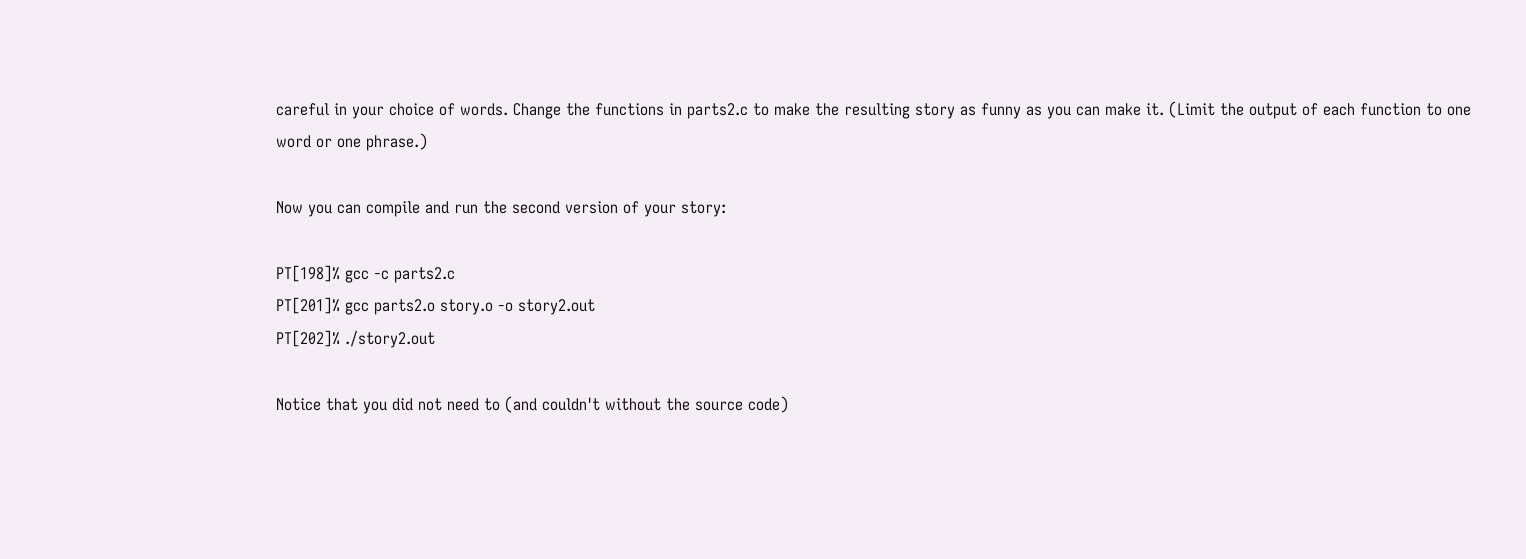careful in your choice of words. Change the functions in parts2.c to make the resulting story as funny as you can make it. (Limit the output of each function to one word or one phrase.)

Now you can compile and run the second version of your story:

PT[198]% gcc -c parts2.c
PT[201]% gcc parts2.o story.o -o story2.out
PT[202]% ./story2.out

Notice that you did not need to (and couldn't without the source code)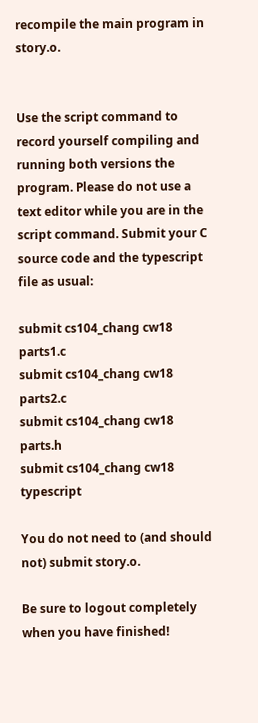recompile the main program in story.o.


Use the script command to record yourself compiling and running both versions the program. Please do not use a text editor while you are in the script command. Submit your C source code and the typescript file as usual:

submit cs104_chang cw18 parts1.c
submit cs104_chang cw18 parts2.c
submit cs104_chang cw18 parts.h
submit cs104_chang cw18 typescript

You do not need to (and should not) submit story.o.

Be sure to logout completely when you have finished!